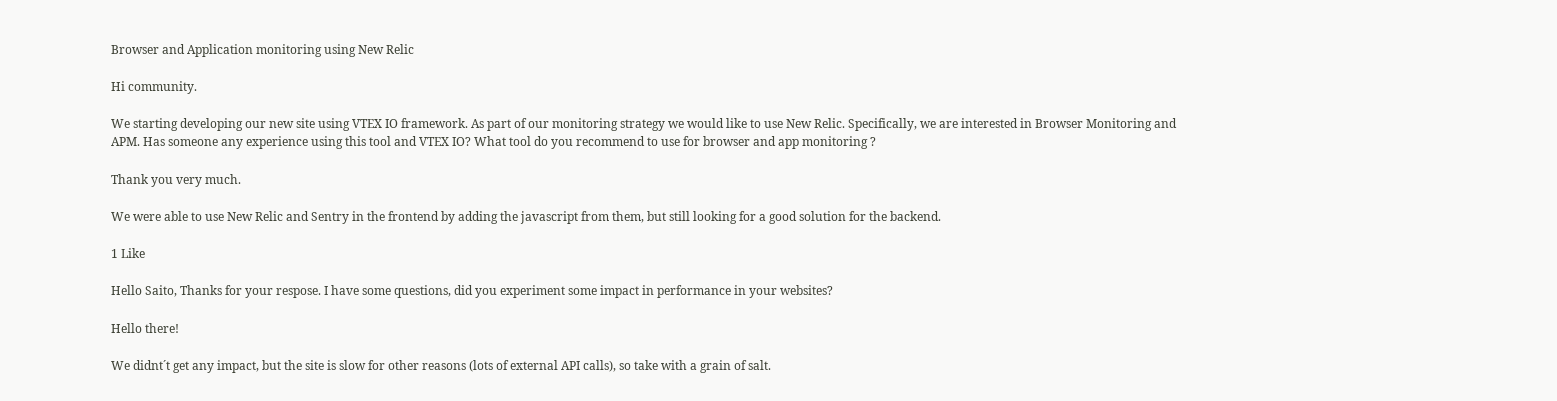Browser and Application monitoring using New Relic

Hi community.

We starting developing our new site using VTEX IO framework. As part of our monitoring strategy we would like to use New Relic. Specifically, we are interested in Browser Monitoring and APM. Has someone any experience using this tool and VTEX IO? What tool do you recommend to use for browser and app monitoring ?

Thank you very much.

We were able to use New Relic and Sentry in the frontend by adding the javascript from them, but still looking for a good solution for the backend.

1 Like

Hello Saito, Thanks for your respose. I have some questions, did you experiment some impact in performance in your websites?

Hello there!

We didnt´t get any impact, but the site is slow for other reasons (lots of external API calls), so take with a grain of salt.